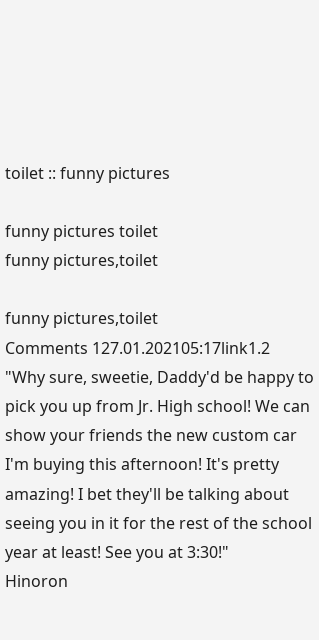toilet :: funny pictures

funny pictures toilet
funny pictures,toilet

funny pictures,toilet
Comments 127.01.202105:17link1.2
"Why sure, sweetie, Daddy'd be happy to pick you up from Jr. High school! We can show your friends the new custom car I'm buying this afternoon! It's pretty amazing! I bet they'll be talking about seeing you in it for the rest of the school year at least! See you at 3:30!"
Hinoron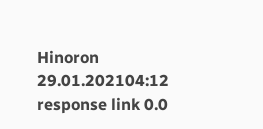Hinoron 29.01.202104:12 response link 0.0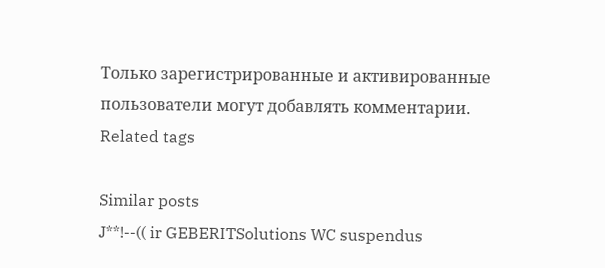Только зарегистрированные и активированные пользователи могут добавлять комментарии.
Related tags

Similar posts
J**!--(( ir GEBERITSolutions WC suspendus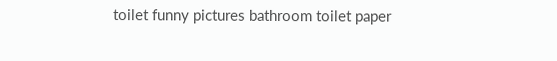toilet funny pictures bathroom toilet paper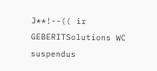J**!--(( ir GEBERITSolutions WC suspendus